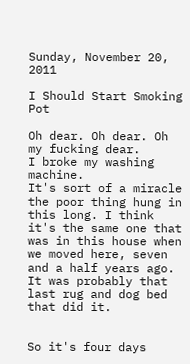Sunday, November 20, 2011

I Should Start Smoking Pot

Oh dear. Oh dear. Oh my fucking dear.
I broke my washing machine.
It's sort of a miracle the poor thing hung in this long. I think it's the same one that was in this house when we moved here, seven and a half years ago.
It was probably that last rug and dog bed that did it.


So it's four days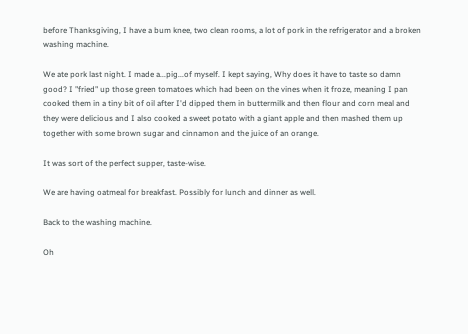before Thanksgiving, I have a bum knee, two clean rooms, a lot of pork in the refrigerator and a broken washing machine.

We ate pork last night. I made a...pig...of myself. I kept saying, Why does it have to taste so damn good? I "fried" up those green tomatoes which had been on the vines when it froze, meaning I pan cooked them in a tiny bit of oil after I'd dipped them in buttermilk and then flour and corn meal and they were delicious and I also cooked a sweet potato with a giant apple and then mashed them up together with some brown sugar and cinnamon and the juice of an orange.

It was sort of the perfect supper, taste-wise.

We are having oatmeal for breakfast. Possibly for lunch and dinner as well.

Back to the washing machine.

Oh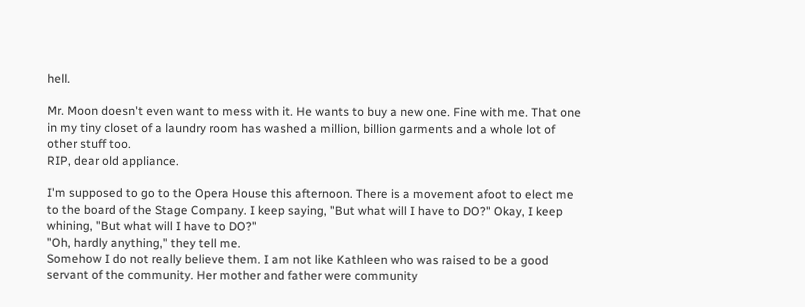hell.

Mr. Moon doesn't even want to mess with it. He wants to buy a new one. Fine with me. That one in my tiny closet of a laundry room has washed a million, billion garments and a whole lot of other stuff too.
RIP, dear old appliance.

I'm supposed to go to the Opera House this afternoon. There is a movement afoot to elect me to the board of the Stage Company. I keep saying, "But what will I have to DO?" Okay, I keep whining, "But what will I have to DO?"
"Oh, hardly anything," they tell me.
Somehow I do not really believe them. I am not like Kathleen who was raised to be a good servant of the community. Her mother and father were community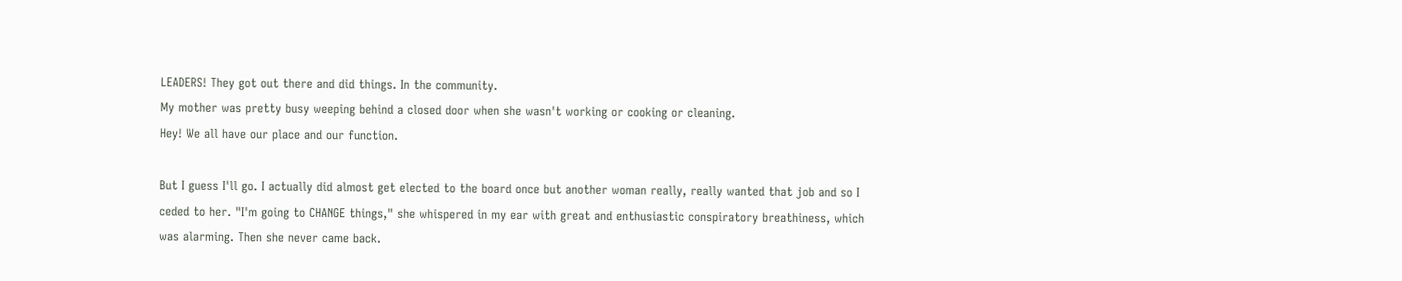LEADERS! They got out there and did things. In the community.
My mother was pretty busy weeping behind a closed door when she wasn't working or cooking or cleaning.
Hey! We all have our place and our function.

But I guess I'll go. I actually did almost get elected to the board once but another woman really, really wanted that job and so I ceded to her. "I'm going to CHANGE things," she whispered in my ear with great and enthusiastic conspiratory breathiness, which was alarming. Then she never came back.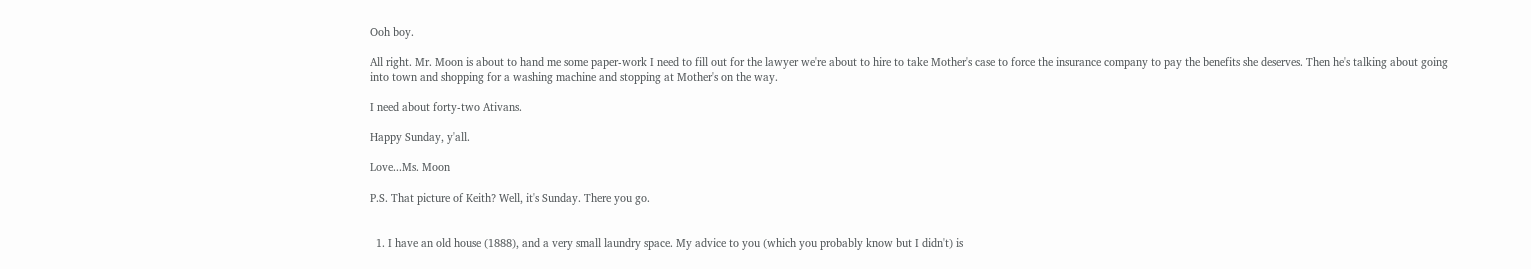Ooh boy.

All right. Mr. Moon is about to hand me some paper-work I need to fill out for the lawyer we're about to hire to take Mother's case to force the insurance company to pay the benefits she deserves. Then he's talking about going into town and shopping for a washing machine and stopping at Mother's on the way.

I need about forty-two Ativans.

Happy Sunday, y'all.

Love...Ms. Moon

P.S. That picture of Keith? Well, it's Sunday. There you go.


  1. I have an old house (1888), and a very small laundry space. My advice to you (which you probably know but I didn't) is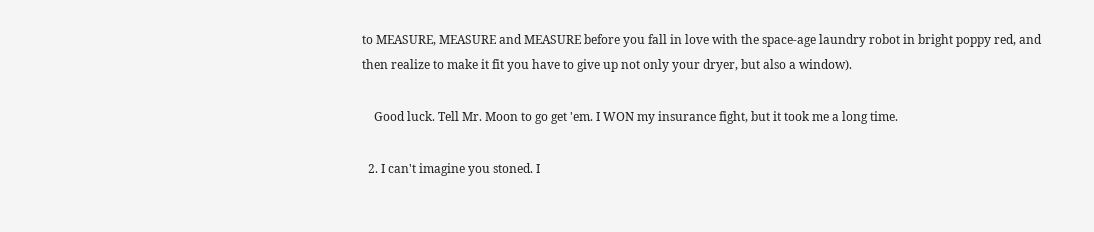to MEASURE, MEASURE and MEASURE before you fall in love with the space-age laundry robot in bright poppy red, and then realize to make it fit you have to give up not only your dryer, but also a window).

    Good luck. Tell Mr. Moon to go get 'em. I WON my insurance fight, but it took me a long time.

  2. I can't imagine you stoned. I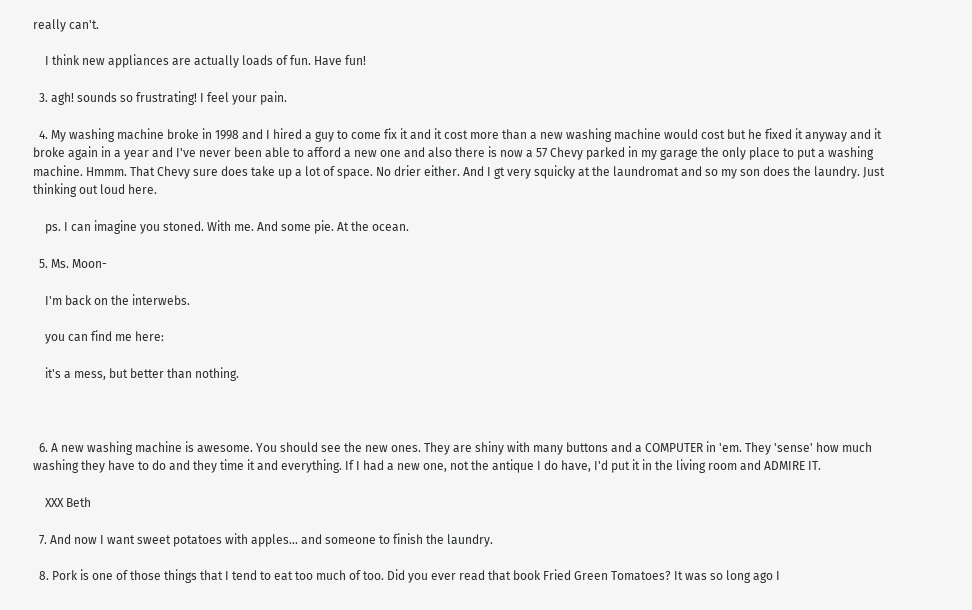really can't.

    I think new appliances are actually loads of fun. Have fun!

  3. agh! sounds so frustrating! I feel your pain.

  4. My washing machine broke in 1998 and I hired a guy to come fix it and it cost more than a new washing machine would cost but he fixed it anyway and it broke again in a year and I've never been able to afford a new one and also there is now a 57 Chevy parked in my garage the only place to put a washing machine. Hmmm. That Chevy sure does take up a lot of space. No drier either. And I gt very squicky at the laundromat and so my son does the laundry. Just thinking out loud here.

    ps. I can imagine you stoned. With me. And some pie. At the ocean.

  5. Ms. Moon-

    I'm back on the interwebs.

    you can find me here:

    it's a mess, but better than nothing.



  6. A new washing machine is awesome. You should see the new ones. They are shiny with many buttons and a COMPUTER in 'em. They 'sense' how much washing they have to do and they time it and everything. If I had a new one, not the antique I do have, I'd put it in the living room and ADMIRE IT.

    XXX Beth

  7. And now I want sweet potatoes with apples... and someone to finish the laundry.

  8. Pork is one of those things that I tend to eat too much of too. Did you ever read that book Fried Green Tomatoes? It was so long ago I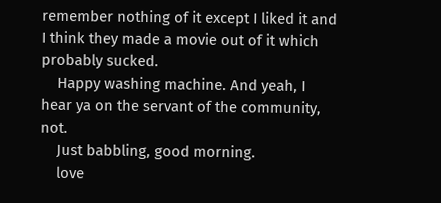remember nothing of it except I liked it and I think they made a movie out of it which probably sucked.
    Happy washing machine. And yeah, I hear ya on the servant of the community, not.
    Just babbling, good morning.
    love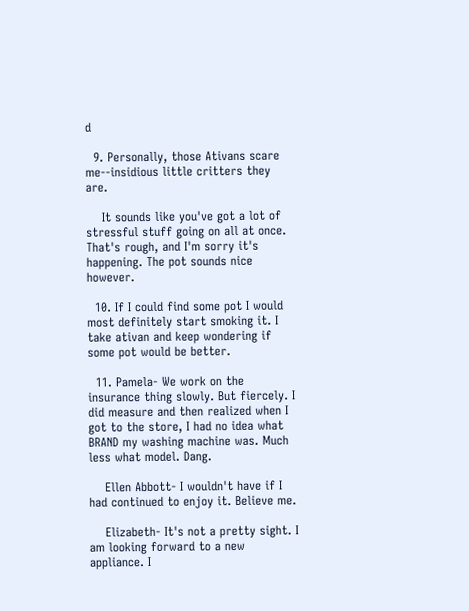d

  9. Personally, those Ativans scare me--insidious little critters they are.

    It sounds like you've got a lot of stressful stuff going on all at once. That's rough, and I'm sorry it's happening. The pot sounds nice however.

  10. If I could find some pot I would most definitely start smoking it. I take ativan and keep wondering if some pot would be better.

  11. Pamela- We work on the insurance thing slowly. But fiercely. I did measure and then realized when I got to the store, I had no idea what BRAND my washing machine was. Much less what model. Dang.

    Ellen Abbott- I wouldn't have if I had continued to enjoy it. Believe me.

    Elizabeth- It's not a pretty sight. I am looking forward to a new appliance. I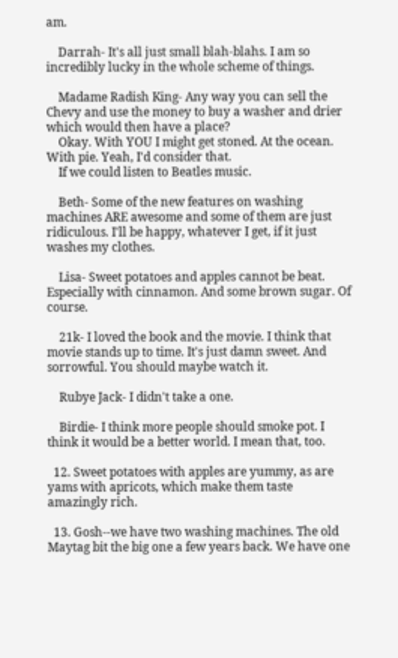am.

    Darrah- It's all just small blah-blahs. I am so incredibly lucky in the whole scheme of things.

    Madame Radish King- Any way you can sell the Chevy and use the money to buy a washer and drier which would then have a place?
    Okay. With YOU I might get stoned. At the ocean. With pie. Yeah, I'd consider that.
    If we could listen to Beatles music.

    Beth- Some of the new features on washing machines ARE awesome and some of them are just ridiculous. I'll be happy, whatever I get, if it just washes my clothes.

    Lisa- Sweet potatoes and apples cannot be beat. Especially with cinnamon. And some brown sugar. Of course.

    21k- I loved the book and the movie. I think that movie stands up to time. It's just damn sweet. And sorrowful. You should maybe watch it.

    Rubye Jack- I didn't take a one.

    Birdie- I think more people should smoke pot. I think it would be a better world. I mean that, too.

  12. Sweet potatoes with apples are yummy, as are yams with apricots, which make them taste amazingly rich.

  13. Gosh--we have two washing machines. The old Maytag bit the big one a few years back. We have one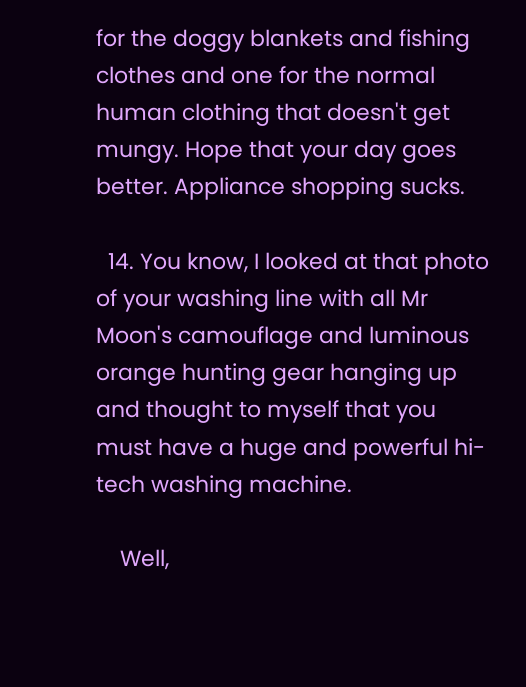for the doggy blankets and fishing clothes and one for the normal human clothing that doesn't get mungy. Hope that your day goes better. Appliance shopping sucks.

  14. You know, I looked at that photo of your washing line with all Mr Moon's camouflage and luminous orange hunting gear hanging up and thought to myself that you must have a huge and powerful hi-tech washing machine.

    Well,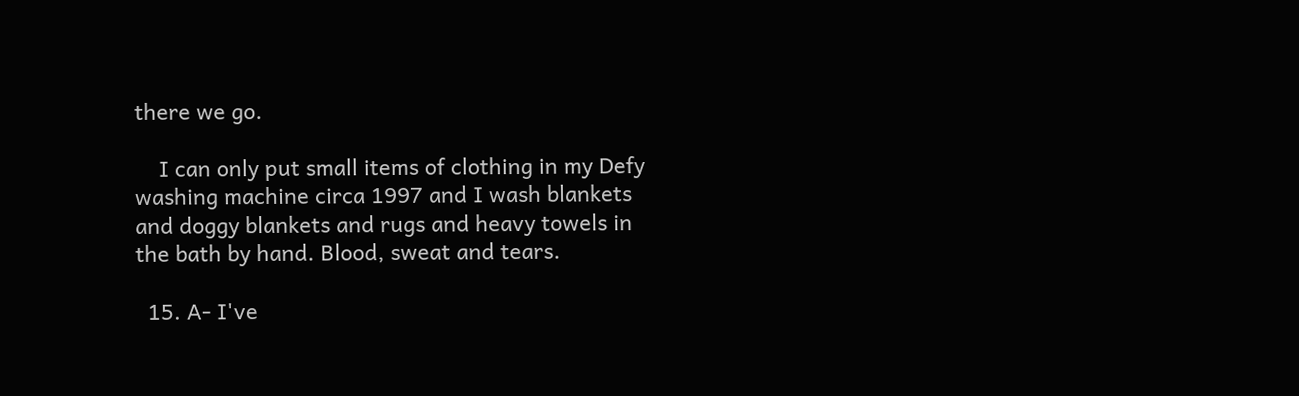there we go.

    I can only put small items of clothing in my Defy washing machine circa 1997 and I wash blankets and doggy blankets and rugs and heavy towels in the bath by hand. Blood, sweat and tears.

  15. A- I've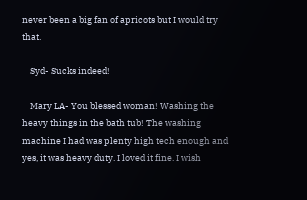never been a big fan of apricots but I would try that.

    Syd- Sucks indeed!

    Mary LA- You blessed woman! Washing the heavy things in the bath tub! The washing machine I had was plenty high tech enough and yes, it was heavy duty. I loved it fine. I wish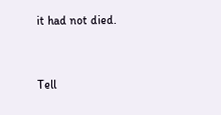it had not died.


Tell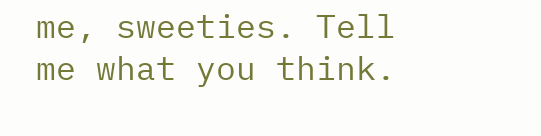me, sweeties. Tell me what you think.